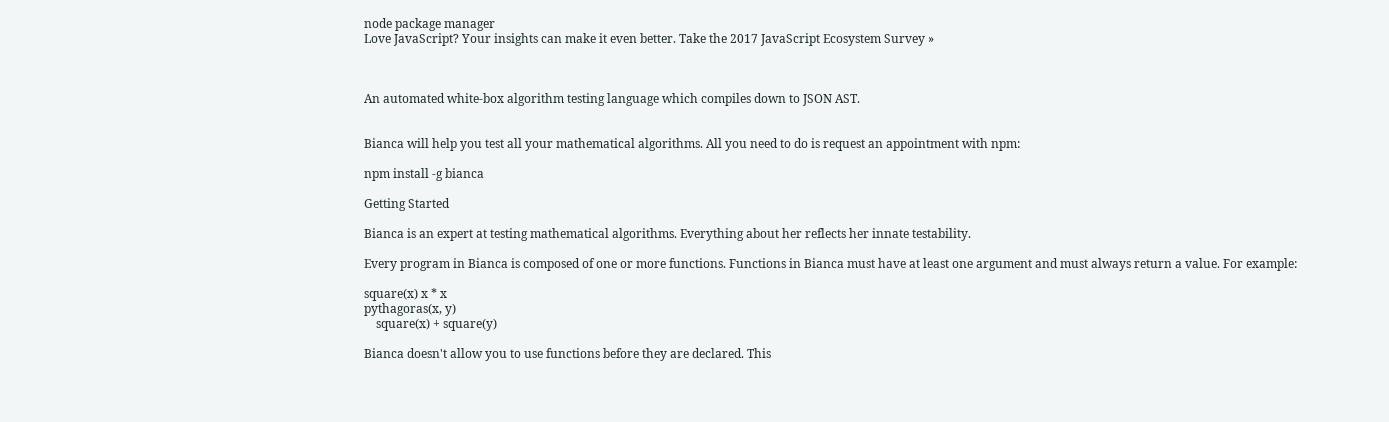node package manager
Love JavaScript? Your insights can make it even better. Take the 2017 JavaScript Ecosystem Survey »



An automated white-box algorithm testing language which compiles down to JSON AST.


Bianca will help you test all your mathematical algorithms. All you need to do is request an appointment with npm:

npm install -g bianca

Getting Started

Bianca is an expert at testing mathematical algorithms. Everything about her reflects her innate testability.

Every program in Bianca is composed of one or more functions. Functions in Bianca must have at least one argument and must always return a value. For example:

square(x) x * x
pythagoras(x, y)
    square(x) + square(y)

Bianca doesn't allow you to use functions before they are declared. This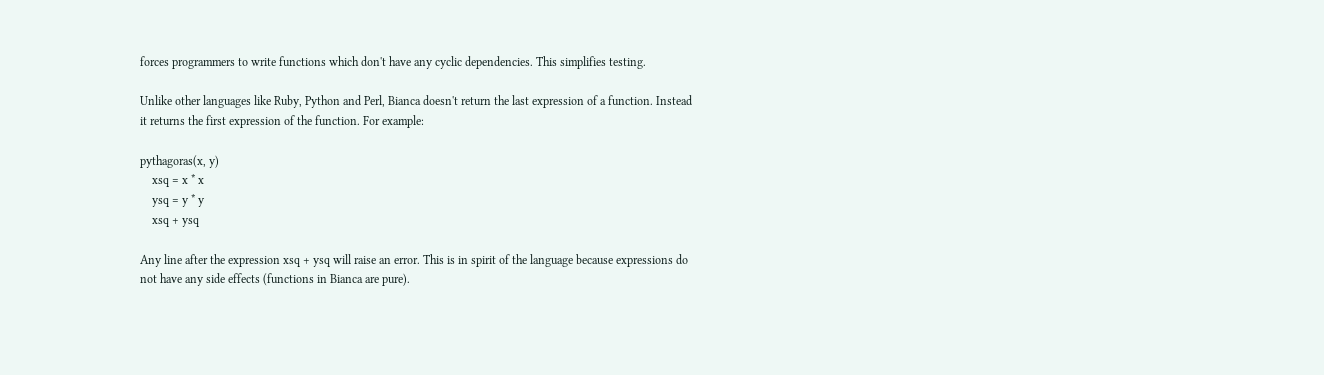forces programmers to write functions which don't have any cyclic dependencies. This simplifies testing.

Unlike other languages like Ruby, Python and Perl, Bianca doesn't return the last expression of a function. Instead it returns the first expression of the function. For example:

pythagoras(x, y)
    xsq = x * x
    ysq = y * y
    xsq + ysq

Any line after the expression xsq + ysq will raise an error. This is in spirit of the language because expressions do not have any side effects (functions in Bianca are pure).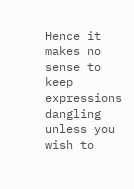Hence it makes no sense to keep expressions dangling unless you wish to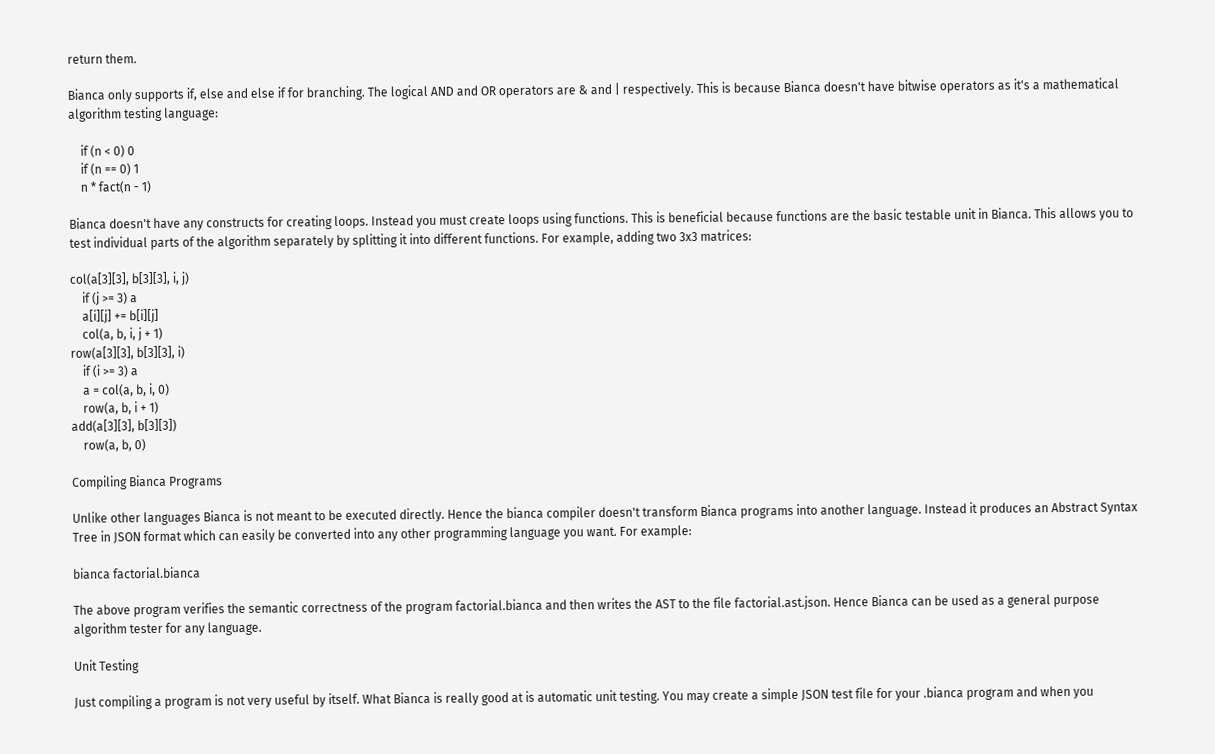return them.

Bianca only supports if, else and else if for branching. The logical AND and OR operators are & and | respectively. This is because Bianca doesn't have bitwise operators as it's a mathematical algorithm testing language:

    if (n < 0) 0
    if (n == 0) 1
    n * fact(n - 1)

Bianca doesn't have any constructs for creating loops. Instead you must create loops using functions. This is beneficial because functions are the basic testable unit in Bianca. This allows you to test individual parts of the algorithm separately by splitting it into different functions. For example, adding two 3x3 matrices:

col(a[3][3], b[3][3], i, j)
    if (j >= 3) a
    a[i][j] += b[i][j]
    col(a, b, i, j + 1)
row(a[3][3], b[3][3], i)
    if (i >= 3) a
    a = col(a, b, i, 0)
    row(a, b, i + 1)
add(a[3][3], b[3][3])
    row(a, b, 0)

Compiling Bianca Programs

Unlike other languages Bianca is not meant to be executed directly. Hence the bianca compiler doesn't transform Bianca programs into another language. Instead it produces an Abstract Syntax Tree in JSON format which can easily be converted into any other programming language you want. For example:

bianca factorial.bianca

The above program verifies the semantic correctness of the program factorial.bianca and then writes the AST to the file factorial.ast.json. Hence Bianca can be used as a general purpose algorithm tester for any language.

Unit Testing

Just compiling a program is not very useful by itself. What Bianca is really good at is automatic unit testing. You may create a simple JSON test file for your .bianca program and when you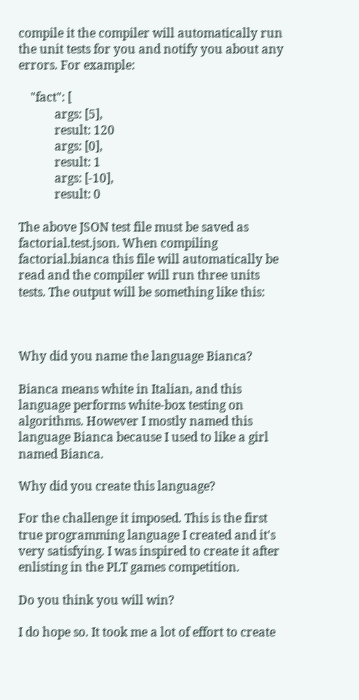compile it the compiler will automatically run the unit tests for you and notify you about any errors. For example:

    "fact": [
            args: [5],
            result: 120
            args: [0],
            result: 1
            args: [-10],
            result: 0

The above JSON test file must be saved as factorial.test.json. When compiling factorial.bianca this file will automatically be read and the compiler will run three units tests. The output will be something like this:



Why did you name the language Bianca?

Bianca means white in Italian, and this language performs white-box testing on algorithms. However I mostly named this language Bianca because I used to like a girl named Bianca.

Why did you create this language?

For the challenge it imposed. This is the first true programming language I created and it's very satisfying. I was inspired to create it after enlisting in the PLT games competition.

Do you think you will win?

I do hope so. It took me a lot of effort to create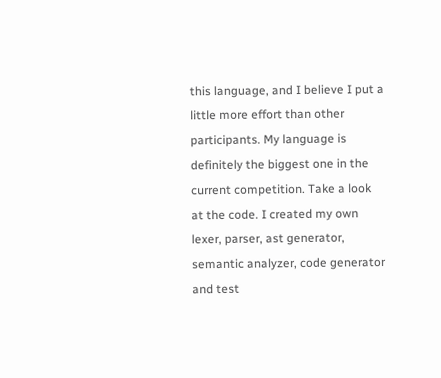this language, and I believe I put a little more effort than other participants. My language is definitely the biggest one in the current competition. Take a look at the code. I created my own lexer, parser, ast generator, semantic analyzer, code generator and test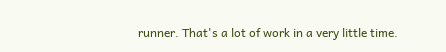runner. That's a lot of work in a very little time.